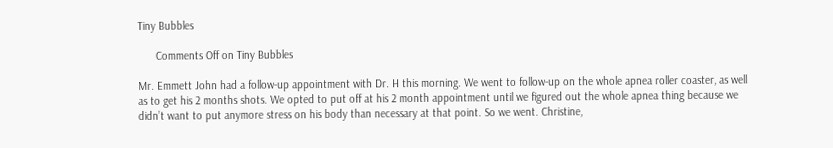Tiny Bubbles

      Comments Off on Tiny Bubbles

Mr. Emmett John had a follow-up appointment with Dr. H this morning. We went to follow-up on the whole apnea roller coaster, as well as to get his 2 months shots. We opted to put off at his 2 month appointment until we figured out the whole apnea thing because we didn’t want to put anymore stress on his body than necessary at that point. So we went. Christine,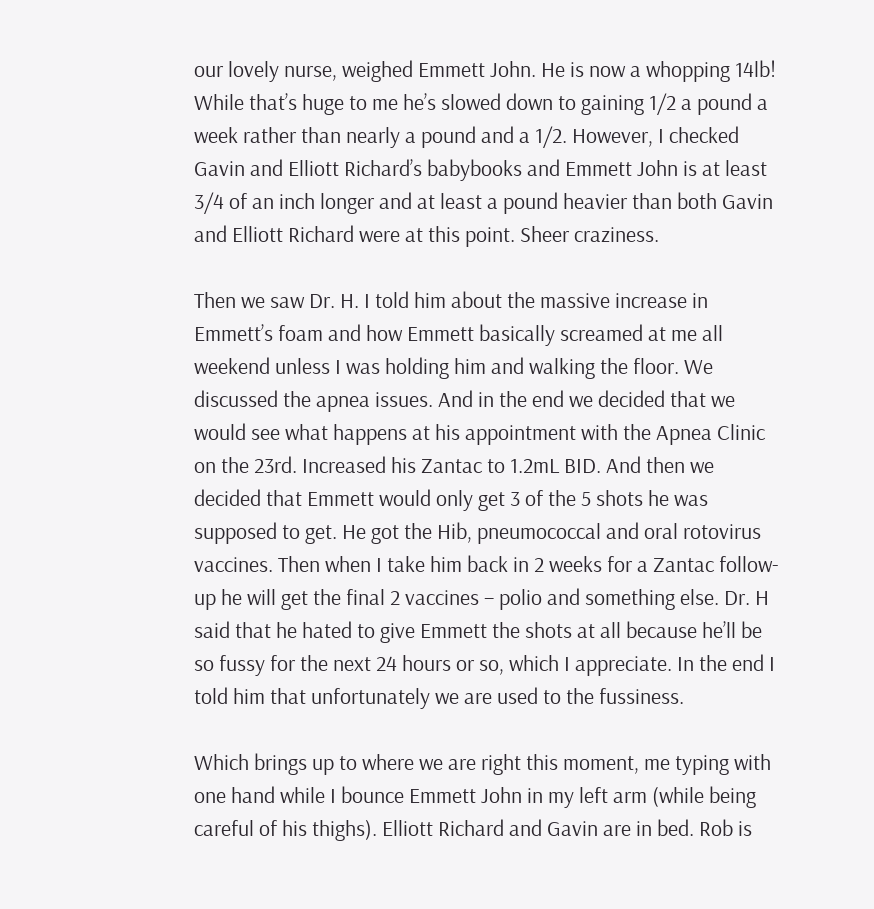our lovely nurse, weighed Emmett John. He is now a whopping 14lb! While that’s huge to me he’s slowed down to gaining 1/2 a pound a week rather than nearly a pound and a 1/2. However, I checked Gavin and Elliott Richard’s babybooks and Emmett John is at least 3/4 of an inch longer and at least a pound heavier than both Gavin and Elliott Richard were at this point. Sheer craziness.

Then we saw Dr. H. I told him about the massive increase in Emmett’s foam and how Emmett basically screamed at me all weekend unless I was holding him and walking the floor. We discussed the apnea issues. And in the end we decided that we would see what happens at his appointment with the Apnea Clinic on the 23rd. Increased his Zantac to 1.2mL BID. And then we decided that Emmett would only get 3 of the 5 shots he was supposed to get. He got the Hib, pneumococcal and oral rotovirus vaccines. Then when I take him back in 2 weeks for a Zantac follow-up he will get the final 2 vaccines – polio and something else. Dr. H said that he hated to give Emmett the shots at all because he’ll be so fussy for the next 24 hours or so, which I appreciate. In the end I told him that unfortunately we are used to the fussiness.

Which brings up to where we are right this moment, me typing with one hand while I bounce Emmett John in my left arm (while being careful of his thighs). Elliott Richard and Gavin are in bed. Rob is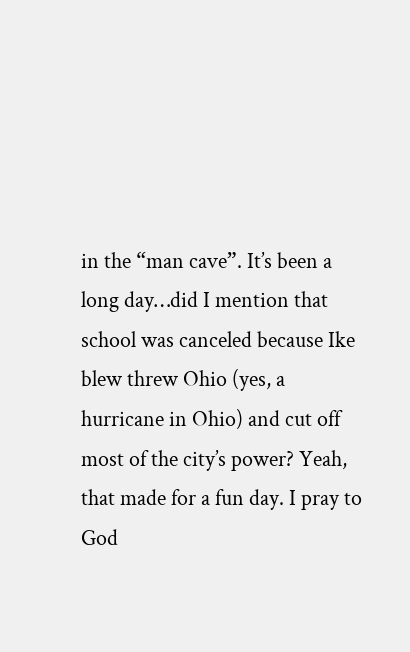in the “man cave”. It’s been a long day…did I mention that school was canceled because Ike blew threw Ohio (yes, a hurricane in Ohio) and cut off most of the city’s power? Yeah, that made for a fun day. I pray to God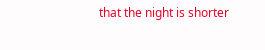that the night is shorter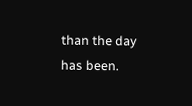than the day has been.